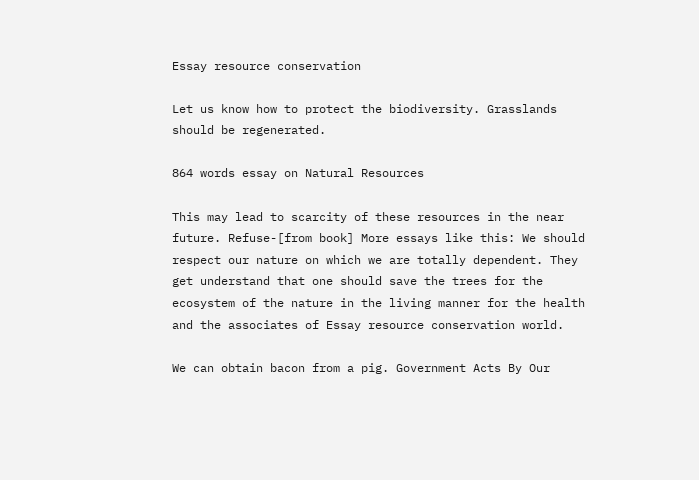Essay resource conservation

Let us know how to protect the biodiversity. Grasslands should be regenerated.

864 words essay on Natural Resources

This may lead to scarcity of these resources in the near future. Refuse-[from book] More essays like this: We should respect our nature on which we are totally dependent. They get understand that one should save the trees for the ecosystem of the nature in the living manner for the health and the associates of Essay resource conservation world.

We can obtain bacon from a pig. Government Acts By Our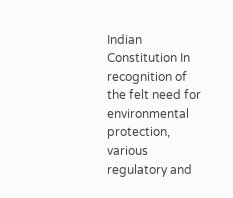Indian Constitution In recognition of the felt need for environmental protection, various regulatory and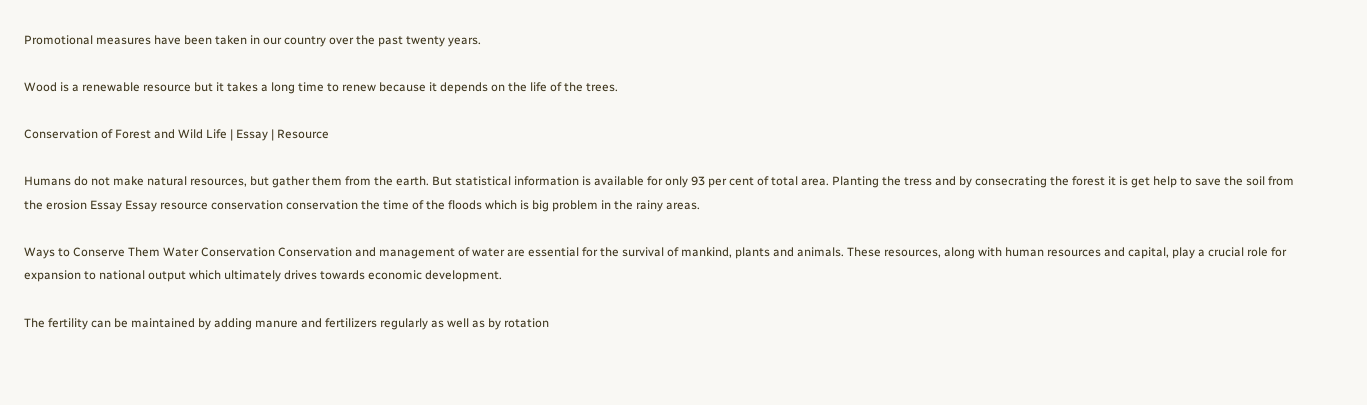Promotional measures have been taken in our country over the past twenty years.

Wood is a renewable resource but it takes a long time to renew because it depends on the life of the trees.

Conservation of Forest and Wild Life | Essay | Resource

Humans do not make natural resources, but gather them from the earth. But statistical information is available for only 93 per cent of total area. Planting the tress and by consecrating the forest it is get help to save the soil from the erosion Essay Essay resource conservation conservation the time of the floods which is big problem in the rainy areas.

Ways to Conserve Them Water Conservation Conservation and management of water are essential for the survival of mankind, plants and animals. These resources, along with human resources and capital, play a crucial role for expansion to national output which ultimately drives towards economic development.

The fertility can be maintained by adding manure and fertilizers regularly as well as by rotation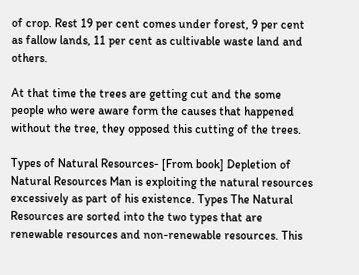of crop. Rest 19 per cent comes under forest, 9 per cent as fallow lands, 11 per cent as cultivable waste land and others.

At that time the trees are getting cut and the some people who were aware form the causes that happened without the tree, they opposed this cutting of the trees.

Types of Natural Resources- [From book] Depletion of Natural Resources Man is exploiting the natural resources excessively as part of his existence. Types The Natural Resources are sorted into the two types that are renewable resources and non-renewable resources. This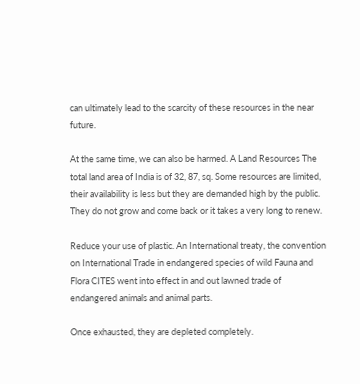can ultimately lead to the scarcity of these resources in the near future.

At the same time, we can also be harmed. A Land Resources The total land area of India is of 32, 87, sq. Some resources are limited, their availability is less but they are demanded high by the public. They do not grow and come back or it takes a very long to renew.

Reduce your use of plastic. An International treaty, the convention on International Trade in endangered species of wild Fauna and Flora CITES went into effect in and out lawned trade of endangered animals and animal parts.

Once exhausted, they are depleted completely.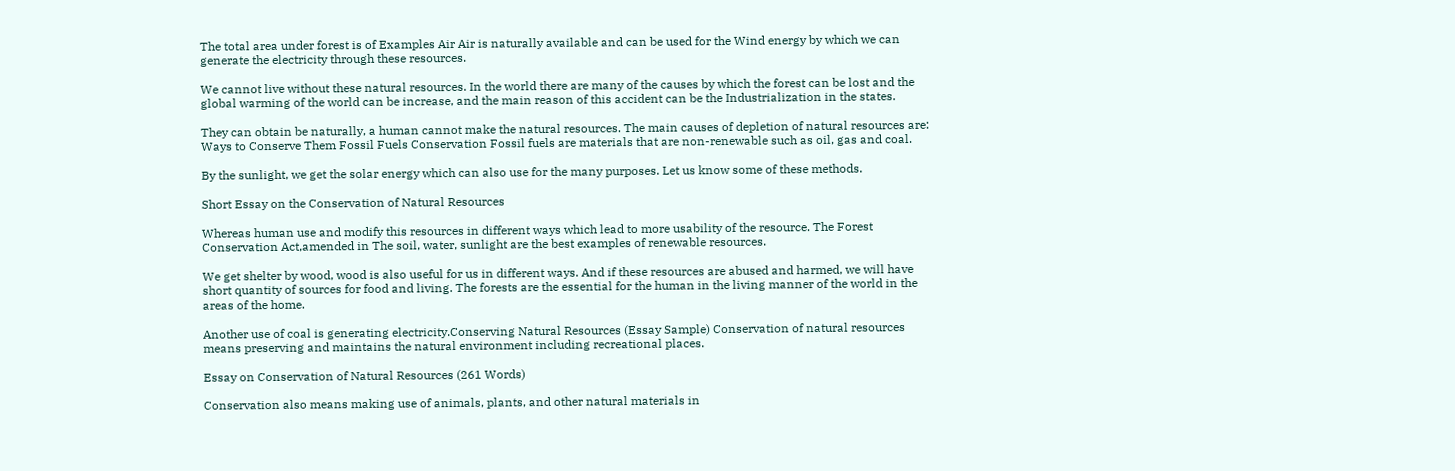The total area under forest is of Examples Air Air is naturally available and can be used for the Wind energy by which we can generate the electricity through these resources.

We cannot live without these natural resources. In the world there are many of the causes by which the forest can be lost and the global warming of the world can be increase, and the main reason of this accident can be the Industrialization in the states.

They can obtain be naturally, a human cannot make the natural resources. The main causes of depletion of natural resources are: Ways to Conserve Them Fossil Fuels Conservation Fossil fuels are materials that are non-renewable such as oil, gas and coal.

By the sunlight, we get the solar energy which can also use for the many purposes. Let us know some of these methods.

Short Essay on the Conservation of Natural Resources

Whereas human use and modify this resources in different ways which lead to more usability of the resource. The Forest Conservation Act,amended in The soil, water, sunlight are the best examples of renewable resources.

We get shelter by wood, wood is also useful for us in different ways. And if these resources are abused and harmed, we will have short quantity of sources for food and living. The forests are the essential for the human in the living manner of the world in the areas of the home.

Another use of coal is generating electricity.Conserving Natural Resources (Essay Sample) Conservation of natural resources means preserving and maintains the natural environment including recreational places.

Essay on Conservation of Natural Resources (261 Words)

Conservation also means making use of animals, plants, and other natural materials in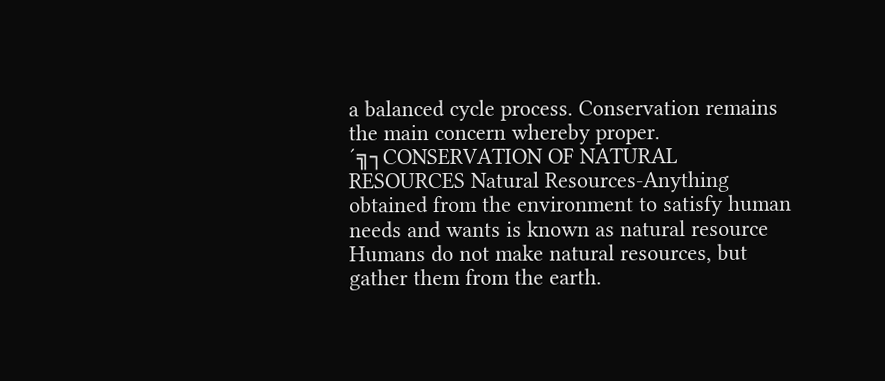a balanced cycle process. Conservation remains the main concern whereby proper. ´╗┐CONSERVATION OF NATURAL RESOURCES Natural Resources-Anything obtained from the environment to satisfy human needs and wants is known as natural resource Humans do not make natural resources, but gather them from the earth.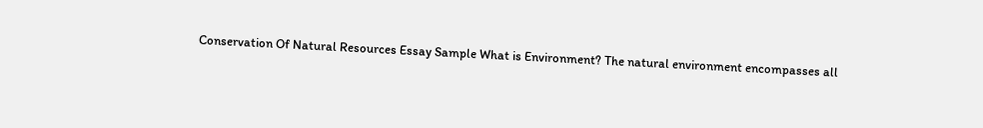Conservation Of Natural Resources Essay Sample What is Environment? The natural environment encompasses all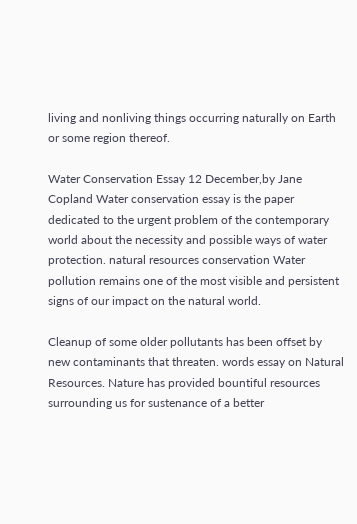living and nonliving things occurring naturally on Earth or some region thereof.

Water Conservation Essay 12 December,by Jane Copland Water conservation essay is the paper dedicated to the urgent problem of the contemporary world about the necessity and possible ways of water protection. natural resources conservation Water pollution remains one of the most visible and persistent signs of our impact on the natural world.

Cleanup of some older pollutants has been offset by new contaminants that threaten. words essay on Natural Resources. Nature has provided bountiful resources surrounding us for sustenance of a better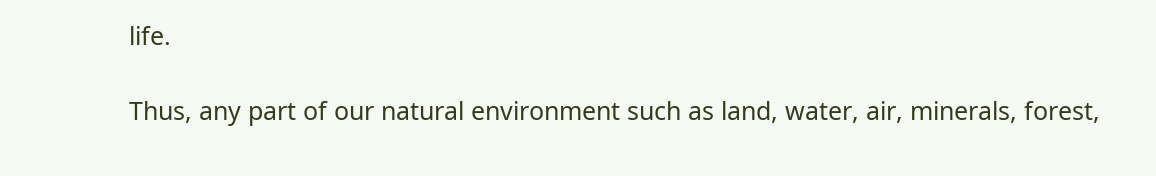life.

Thus, any part of our natural environment such as land, water, air, minerals, forest,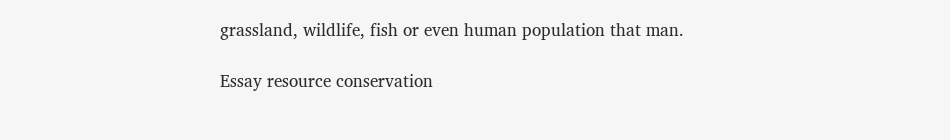grassland, wildlife, fish or even human population that man.

Essay resource conservation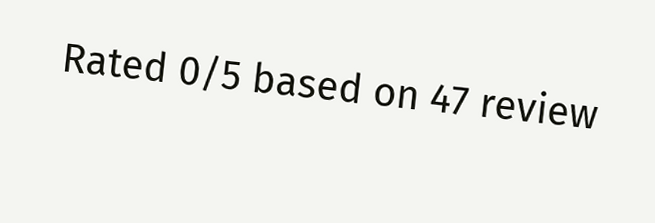Rated 0/5 based on 47 review